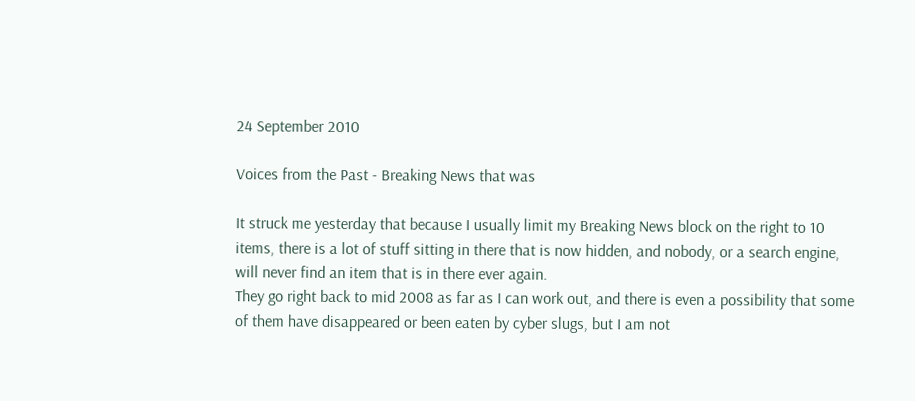24 September 2010

Voices from the Past - Breaking News that was

It struck me yesterday that because I usually limit my Breaking News block on the right to 10 items, there is a lot of stuff sitting in there that is now hidden, and nobody, or a search engine, will never find an item that is in there ever again.
They go right back to mid 2008 as far as I can work out, and there is even a possibility that some of them have disappeared or been eaten by cyber slugs, but I am not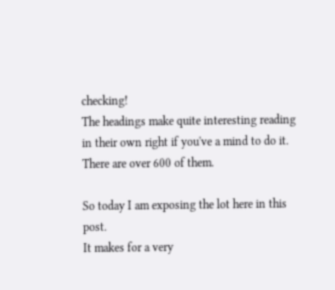checking!
The headings make quite interesting reading in their own right if you've a mind to do it.
There are over 600 of them.

So today I am exposing the lot here in this post.
It makes for a very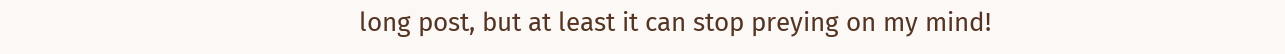long post, but at least it can stop preying on my mind!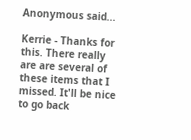Anonymous said...

Kerrie - Thanks for this. There really are are several of these items that I missed. It'll be nice to go back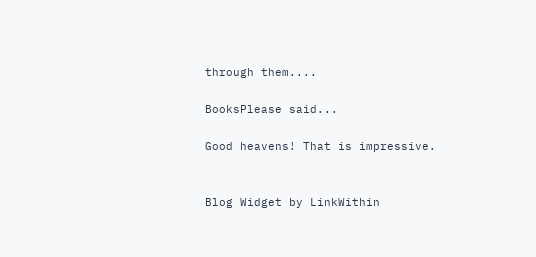through them....

BooksPlease said...

Good heavens! That is impressive.


Blog Widget by LinkWithin